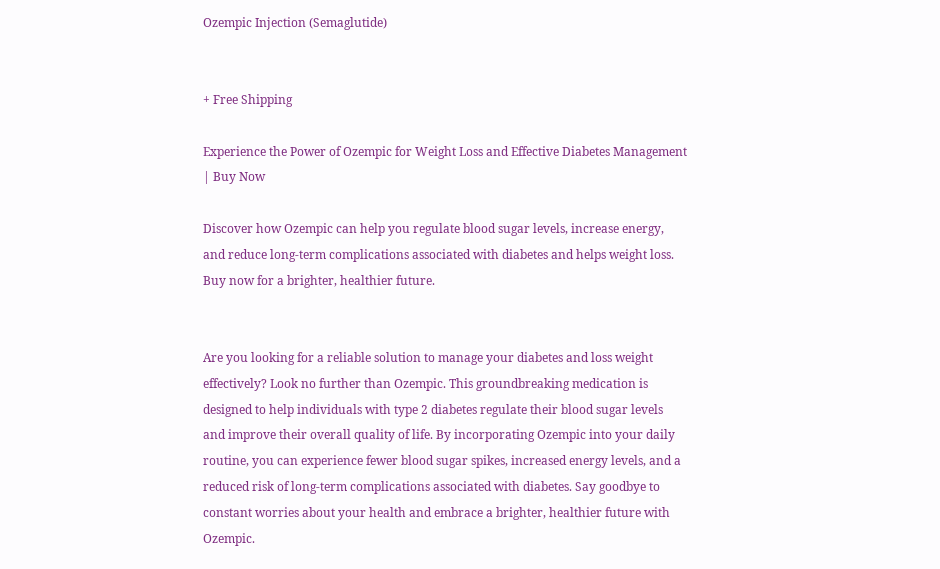Ozempic Injection (Semaglutide)


+ Free Shipping

Experience the Power of Ozempic for Weight Loss and Effective Diabetes Management | Buy Now

Discover how Ozempic can help you regulate blood sugar levels, increase energy, and reduce long-term complications associated with diabetes and helps weight loss. Buy now for a brighter, healthier future.


Are you looking for a reliable solution to manage your diabetes and loss weight effectively? Look no further than Ozempic. This groundbreaking medication is designed to help individuals with type 2 diabetes regulate their blood sugar levels and improve their overall quality of life. By incorporating Ozempic into your daily routine, you can experience fewer blood sugar spikes, increased energy levels, and a reduced risk of long-term complications associated with diabetes. Say goodbye to constant worries about your health and embrace a brighter, healthier future with Ozempic.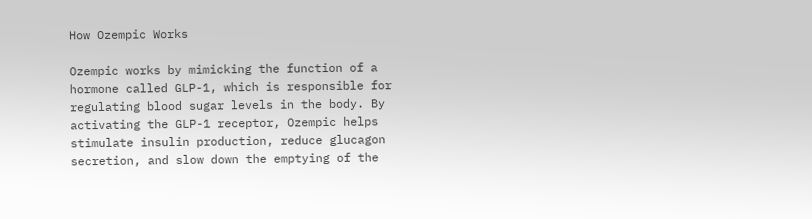How Ozempic Works

Ozempic works by mimicking the function of a hormone called GLP-1, which is responsible for regulating blood sugar levels in the body. By activating the GLP-1 receptor, Ozempic helps stimulate insulin production, reduce glucagon secretion, and slow down the emptying of the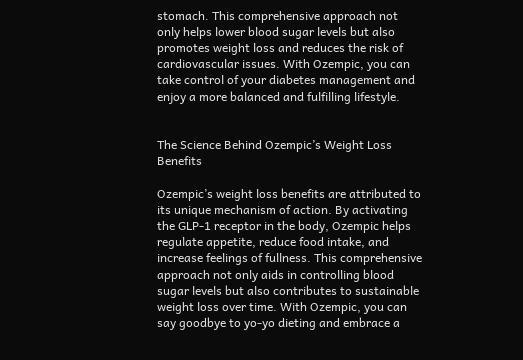stomach. This comprehensive approach not only helps lower blood sugar levels but also promotes weight loss and reduces the risk of cardiovascular issues. With Ozempic, you can take control of your diabetes management and enjoy a more balanced and fulfilling lifestyle.


The Science Behind Ozempic’s Weight Loss Benefits

Ozempic’s weight loss benefits are attributed to its unique mechanism of action. By activating the GLP-1 receptor in the body, Ozempic helps regulate appetite, reduce food intake, and increase feelings of fullness. This comprehensive approach not only aids in controlling blood sugar levels but also contributes to sustainable weight loss over time. With Ozempic, you can say goodbye to yo-yo dieting and embrace a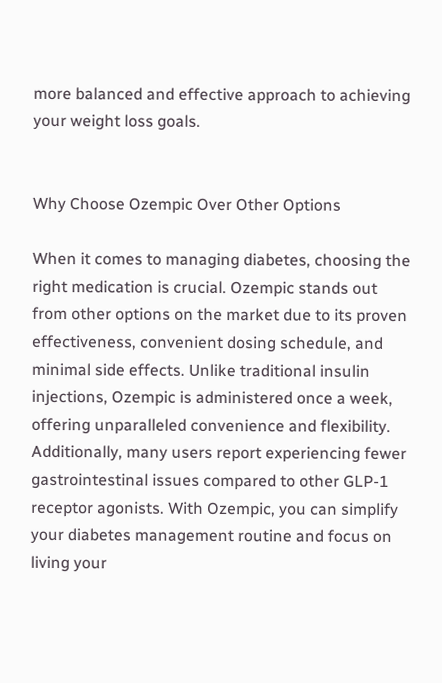more balanced and effective approach to achieving your weight loss goals.


Why Choose Ozempic Over Other Options

When it comes to managing diabetes, choosing the right medication is crucial. Ozempic stands out from other options on the market due to its proven effectiveness, convenient dosing schedule, and minimal side effects. Unlike traditional insulin injections, Ozempic is administered once a week, offering unparalleled convenience and flexibility. Additionally, many users report experiencing fewer gastrointestinal issues compared to other GLP-1 receptor agonists. With Ozempic, you can simplify your diabetes management routine and focus on living your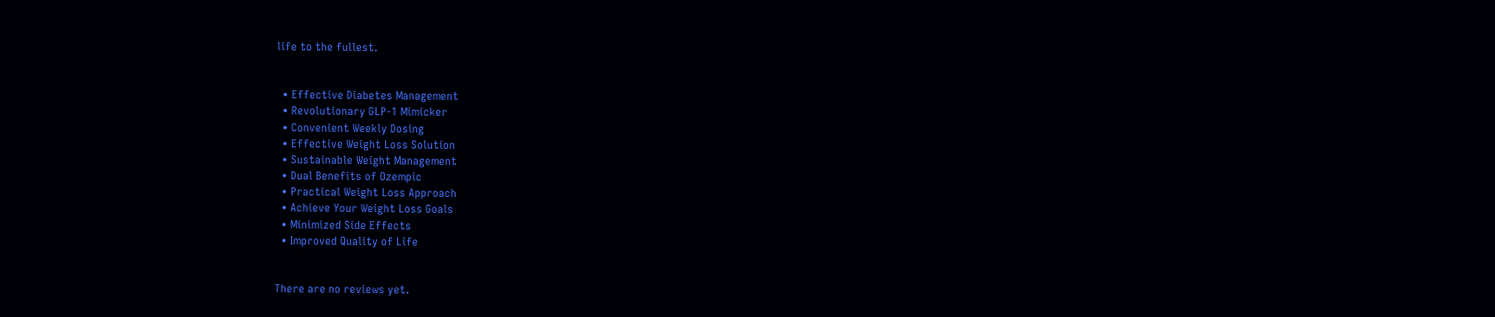life to the fullest.


  • Effective Diabetes Management
  • Revolutionary GLP-1 Mimicker
  • Convenient Weekly Dosing
  • Effective Weight Loss Solution
  • Sustainable Weight Management
  • Dual Benefits of Ozempic
  • Practical Weight Loss Approach
  • Achieve Your Weight Loss Goals
  • Minimized Side Effects
  • Improved Quality of Life


There are no reviews yet.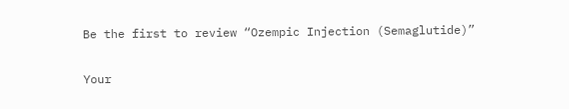Be the first to review “Ozempic Injection (Semaglutide)”

Your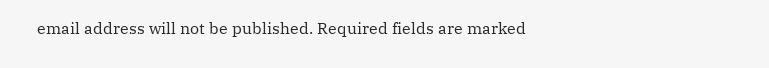email address will not be published. Required fields are marked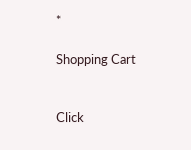*

Shopping Cart


Click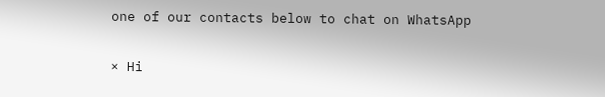one of our contacts below to chat on WhatsApp

× Hi